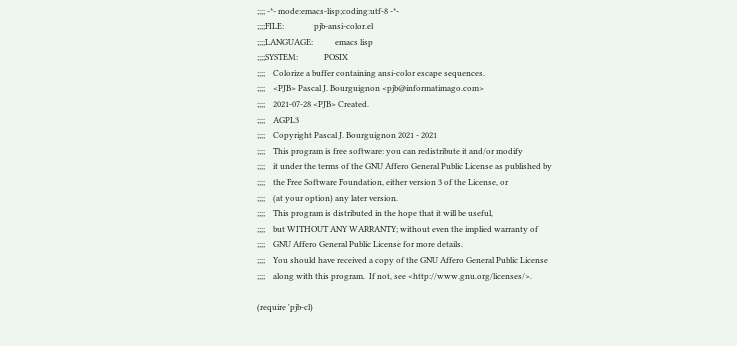;;;; -*- mode:emacs-lisp;coding:utf-8 -*-
;;;;FILE:               pjb-ansi-color.el
;;;;LANGUAGE:           emacs lisp
;;;;SYSTEM:             POSIX
;;;;    Colorize a buffer containing ansi-color escape sequences.
;;;;    <PJB> Pascal J. Bourguignon <pjb@informatimago.com>
;;;;    2021-07-28 <PJB> Created.
;;;;    AGPL3
;;;;    Copyright Pascal J. Bourguignon 2021 - 2021
;;;;    This program is free software: you can redistribute it and/or modify
;;;;    it under the terms of the GNU Affero General Public License as published by
;;;;    the Free Software Foundation, either version 3 of the License, or
;;;;    (at your option) any later version.
;;;;    This program is distributed in the hope that it will be useful,
;;;;    but WITHOUT ANY WARRANTY; without even the implied warranty of
;;;;    GNU Affero General Public License for more details.
;;;;    You should have received a copy of the GNU Affero General Public License
;;;;    along with this program.  If not, see <http://www.gnu.org/licenses/>.

(require 'pjb-cl)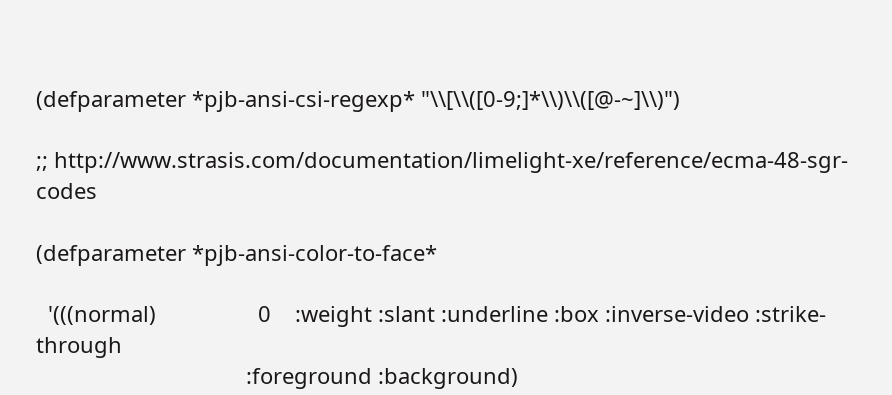(defparameter *pjb-ansi-csi-regexp* "\\[\\([0-9;]*\\)\\([@-~]\\)")

;; http://www.strasis.com/documentation/limelight-xe/reference/ecma-48-sgr-codes

(defparameter *pjb-ansi-color-to-face*

  '(((normal)                 0    :weight :slant :underline :box :inverse-video :strike-through
                                   :foreground :background)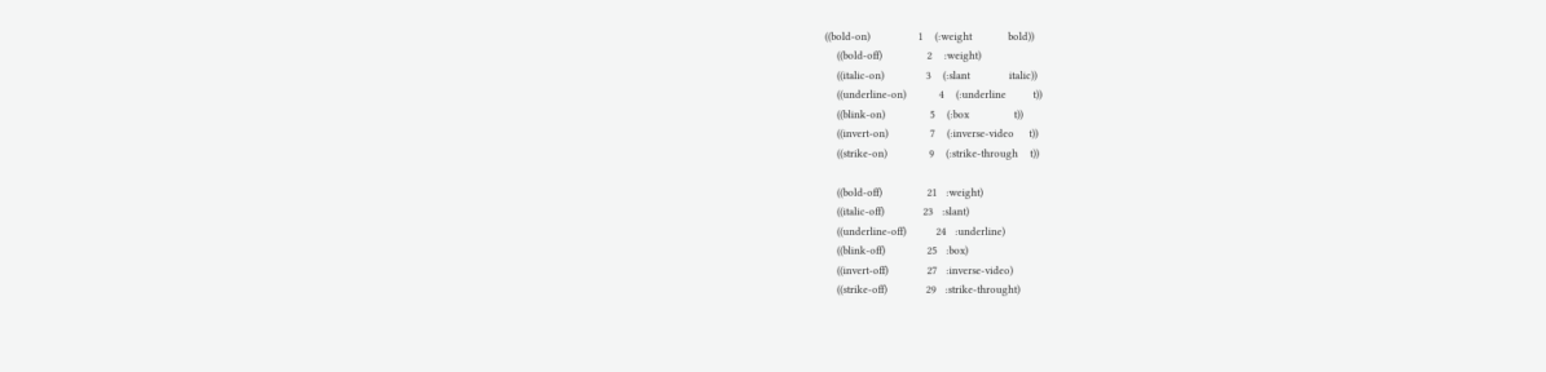((bold-on)                1    (:weight            bold))
    ((bold-off)               2    :weight)
    ((italic-on)              3    (:slant             italic))
    ((underline-on)           4    (:underline         t))
    ((blink-on)               5    (:box               t))
    ((invert-on)              7    (:inverse-video     t))
    ((strike-on)              9    (:strike-through    t))

    ((bold-off)               21   :weight)
    ((italic-off)             23   :slant)
    ((underline-off)          24   :underline)
    ((blink-off)              25   :box)
    ((invert-off)             27   :inverse-video)
    ((strike-off)             29   :strike-throught)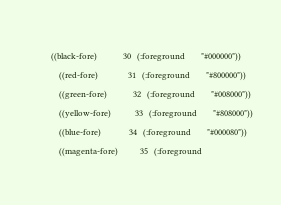((black-fore)             30   (:foreground        "#000000"))
    ((red-fore)               31   (:foreground        "#800000"))
    ((green-fore)             32   (:foreground        "#008000"))
    ((yellow-fore)            33   (:foreground        "#808000"))
    ((blue-fore)              34   (:foreground        "#000080"))
    ((magenta-fore)           35   (:foreground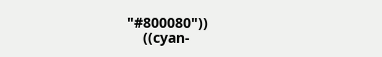"#800080"))
    ((cyan-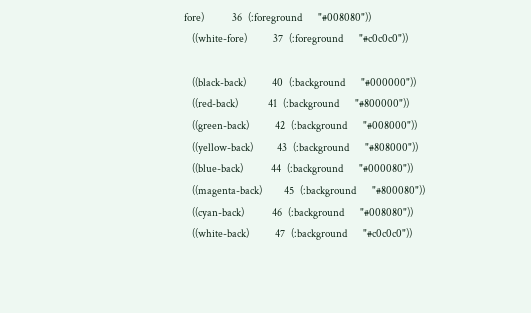fore)              36   (:foreground        "#008080"))
    ((white-fore)             37   (:foreground        "#c0c0c0"))

    ((black-back)             40   (:background        "#000000"))
    ((red-back)               41   (:background        "#800000"))
    ((green-back)             42   (:background        "#008000"))
    ((yellow-back)            43   (:background        "#808000"))
    ((blue-back)              44   (:background        "#000080"))
    ((magenta-back)           45   (:background        "#800080"))
    ((cyan-back)              46   (:background        "#008080"))
    ((white-back)             47   (:background        "#c0c0c0"))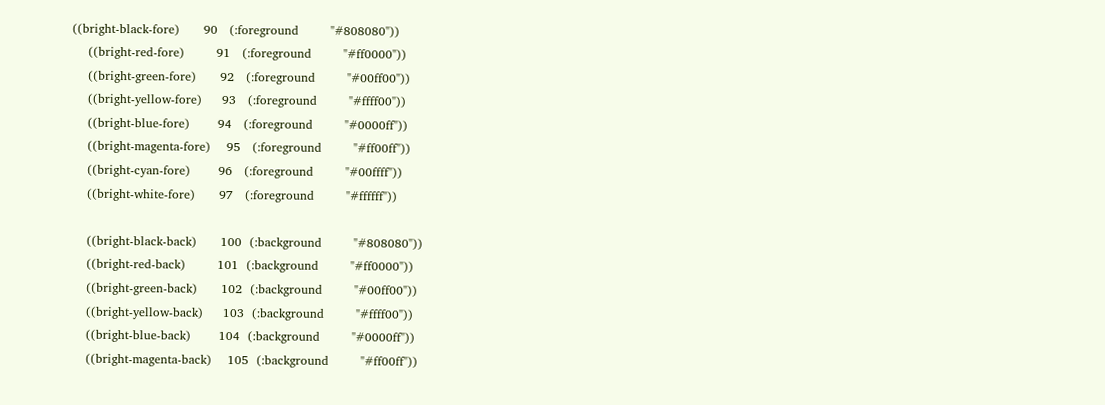((bright-black-fore)      90   (:foreground        "#808080"))
    ((bright-red-fore)        91   (:foreground        "#ff0000"))
    ((bright-green-fore)      92   (:foreground        "#00ff00"))
    ((bright-yellow-fore)     93   (:foreground        "#ffff00"))
    ((bright-blue-fore)       94   (:foreground        "#0000ff"))
    ((bright-magenta-fore)    95   (:foreground        "#ff00ff"))
    ((bright-cyan-fore)       96   (:foreground        "#00ffff"))
    ((bright-white-fore)      97   (:foreground        "#ffffff"))

    ((bright-black-back)      100  (:background        "#808080"))
    ((bright-red-back)        101  (:background        "#ff0000"))
    ((bright-green-back)      102  (:background        "#00ff00"))
    ((bright-yellow-back)     103  (:background        "#ffff00"))
    ((bright-blue-back)       104  (:background        "#0000ff"))
    ((bright-magenta-back)    105  (:background        "#ff00ff"))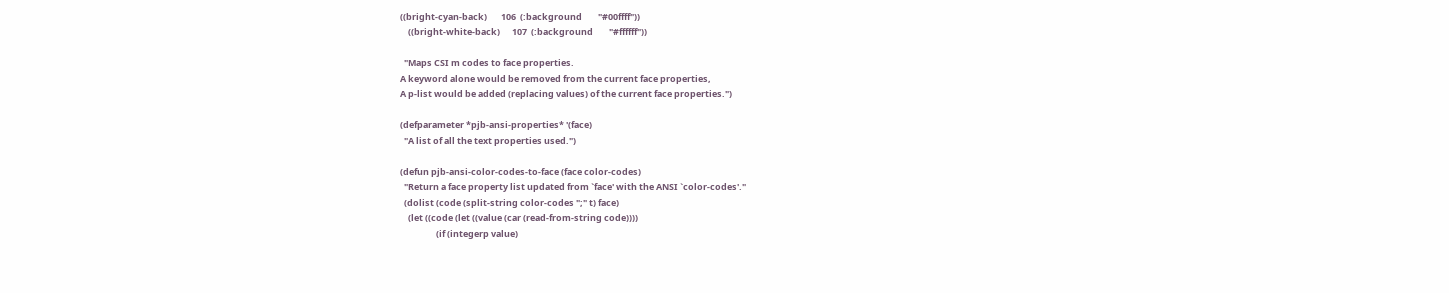((bright-cyan-back)       106  (:background        "#00ffff"))
    ((bright-white-back)      107  (:background        "#ffffff"))

  "Maps CSI m codes to face properties.
A keyword alone would be removed from the current face properties,
A p-list would be added (replacing values) of the current face properties.")

(defparameter *pjb-ansi-properties* '(face)
  "A list of all the text properties used.")

(defun pjb-ansi-color-codes-to-face (face color-codes)
  "Return a face property list updated from `face' with the ANSI `color-codes'."
  (dolist (code (split-string color-codes ";" t) face)
    (let ((code (let ((value (car (read-from-string code))))
                  (if (integerp value)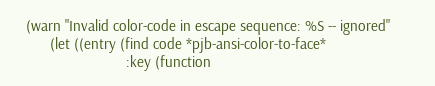(warn "Invalid color-code in escape sequence: %S -- ignored"
      (let ((entry (find code *pjb-ansi-color-to-face*
                         :key (function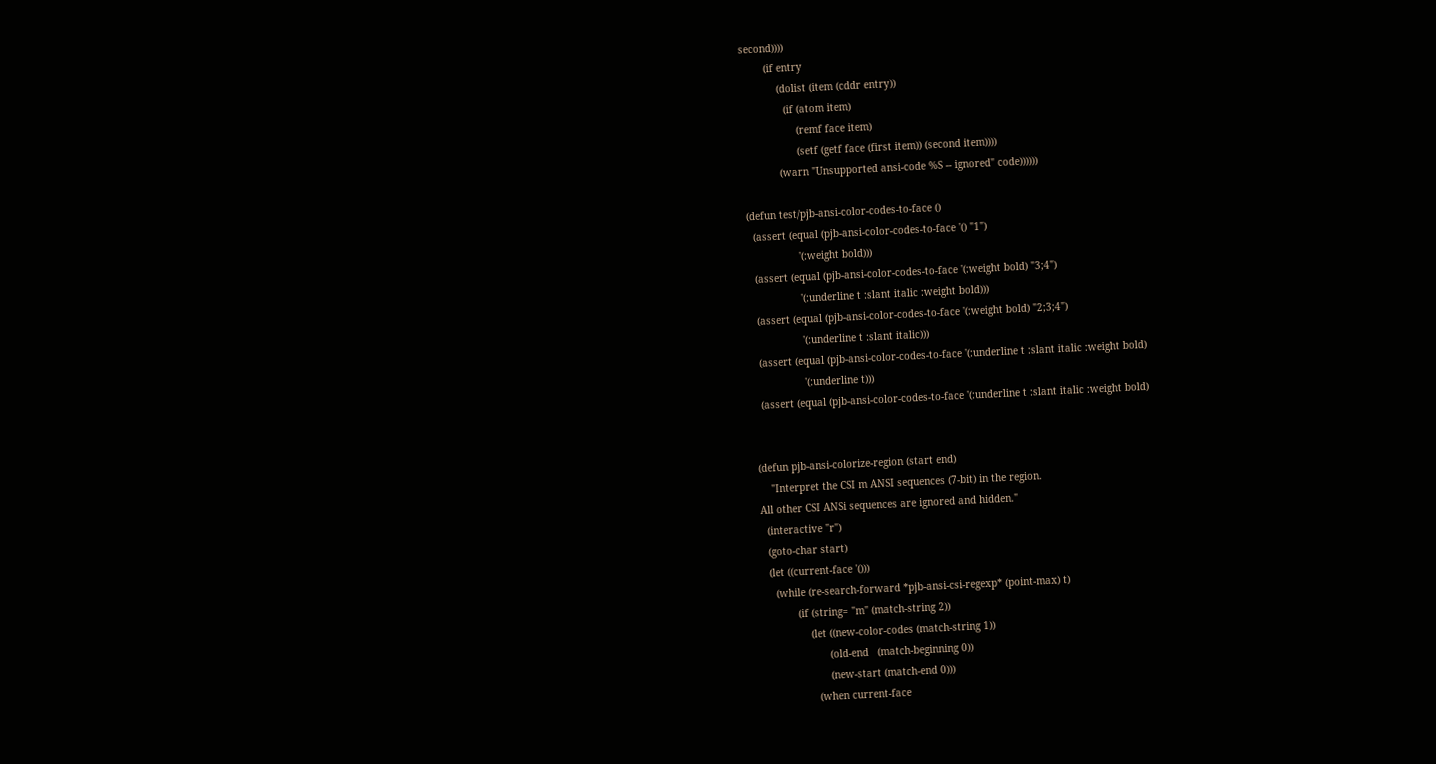second))))
        (if entry
            (dolist (item (cddr entry))
              (if (atom item)
                  (remf face item)
                  (setf (getf face (first item)) (second item))))
            (warn "Unsupported ansi-code %S -- ignored" code))))))

(defun test/pjb-ansi-color-codes-to-face ()
  (assert (equal (pjb-ansi-color-codes-to-face '() "1")
                 '(:weight bold)))
  (assert (equal (pjb-ansi-color-codes-to-face '(:weight bold) "3;4")
                 '(:underline t :slant italic :weight bold)))
  (assert (equal (pjb-ansi-color-codes-to-face '(:weight bold) "2;3;4")
                 '(:underline t :slant italic)))
  (assert (equal (pjb-ansi-color-codes-to-face '(:underline t :slant italic :weight bold)
                 '(:underline t)))
  (assert (equal (pjb-ansi-color-codes-to-face '(:underline t :slant italic :weight bold)


(defun pjb-ansi-colorize-region (start end)
    "Interpret the CSI m ANSI sequences (7-bit) in the region.
All other CSI ANSi sequences are ignored and hidden."
  (interactive "r")
  (goto-char start)
  (let ((current-face '()))
    (while (re-search-forward *pjb-ansi-csi-regexp* (point-max) t)
           (if (string= "m" (match-string 2))
               (let ((new-color-codes (match-string 1))
                     (old-end   (match-beginning 0))
                     (new-start (match-end 0)))
                 (when current-face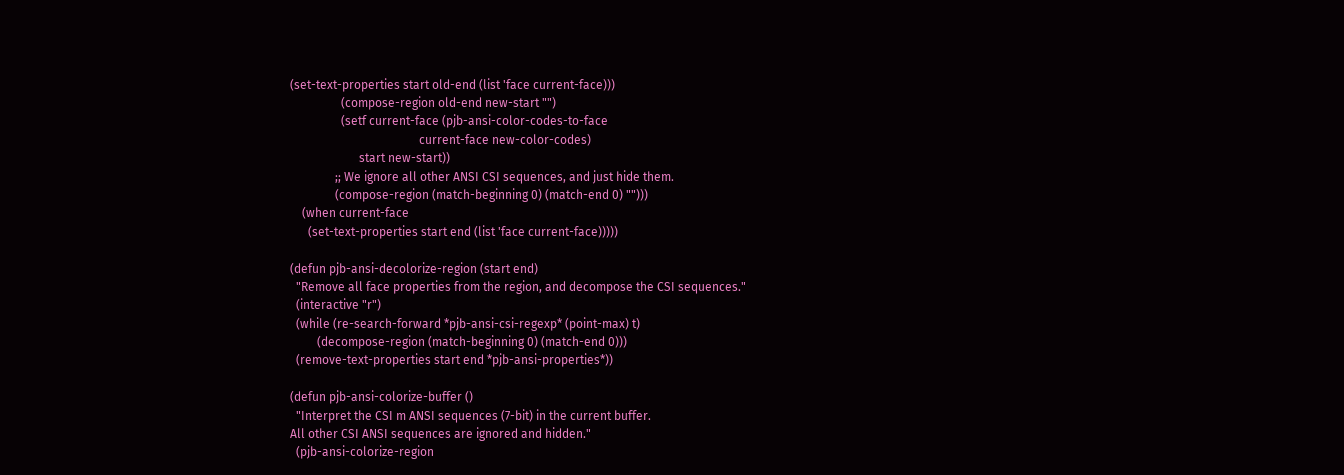(set-text-properties start old-end (list 'face current-face)))
                 (compose-region old-end new-start "")
                 (setf current-face (pjb-ansi-color-codes-to-face
                                           current-face new-color-codes)
                       start new-start))
               ;; We ignore all other ANSI CSI sequences, and just hide them.
               (compose-region (match-beginning 0) (match-end 0) "")))
    (when current-face
      (set-text-properties start end (list 'face current-face)))))

(defun pjb-ansi-decolorize-region (start end)
  "Remove all face properties from the region, and decompose the CSI sequences."
  (interactive "r")
  (while (re-search-forward *pjb-ansi-csi-regexp* (point-max) t)
         (decompose-region (match-beginning 0) (match-end 0)))
  (remove-text-properties start end *pjb-ansi-properties*))

(defun pjb-ansi-colorize-buffer ()
  "Interpret the CSI m ANSI sequences (7-bit) in the current buffer.
All other CSI ANSI sequences are ignored and hidden."
  (pjb-ansi-colorize-region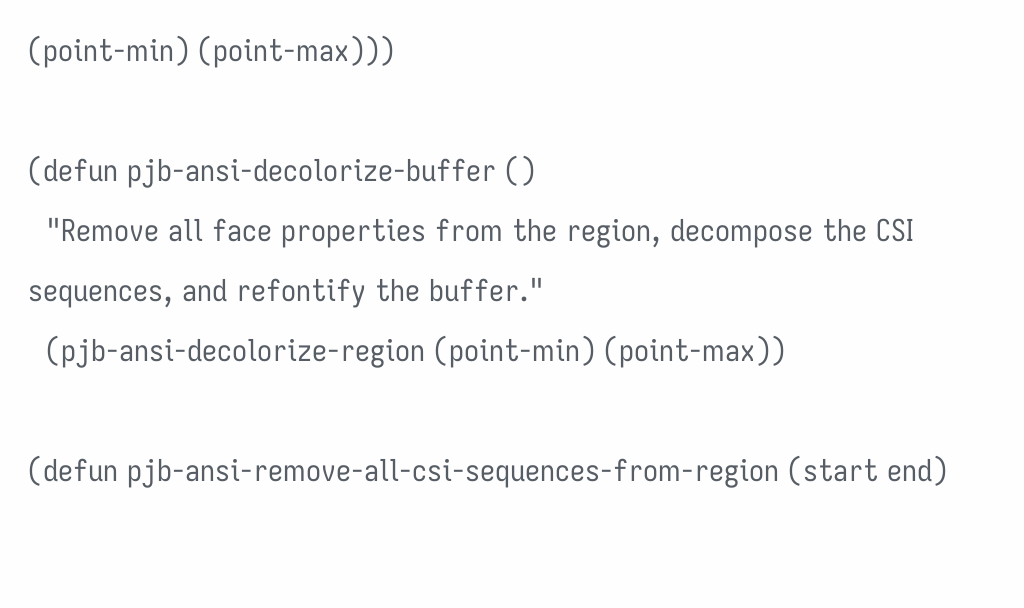(point-min) (point-max)))

(defun pjb-ansi-decolorize-buffer ()
  "Remove all face properties from the region, decompose the CSI sequences, and refontify the buffer."
  (pjb-ansi-decolorize-region (point-min) (point-max))

(defun pjb-ansi-remove-all-csi-sequences-from-region (start end)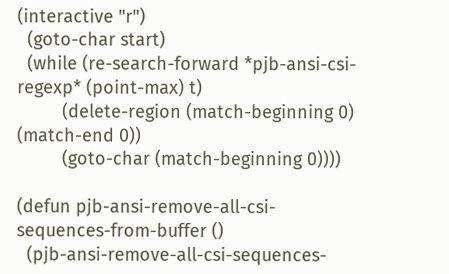(interactive "r")
  (goto-char start)
  (while (re-search-forward *pjb-ansi-csi-regexp* (point-max) t)
         (delete-region (match-beginning 0) (match-end 0))
         (goto-char (match-beginning 0))))

(defun pjb-ansi-remove-all-csi-sequences-from-buffer ()
  (pjb-ansi-remove-all-csi-sequences-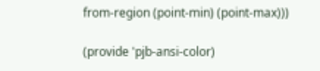from-region (point-min) (point-max)))

(provide 'pjb-ansi-color)